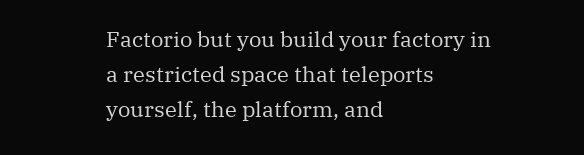Factorio but you build your factory in a restricted space that teleports yourself, the platform, and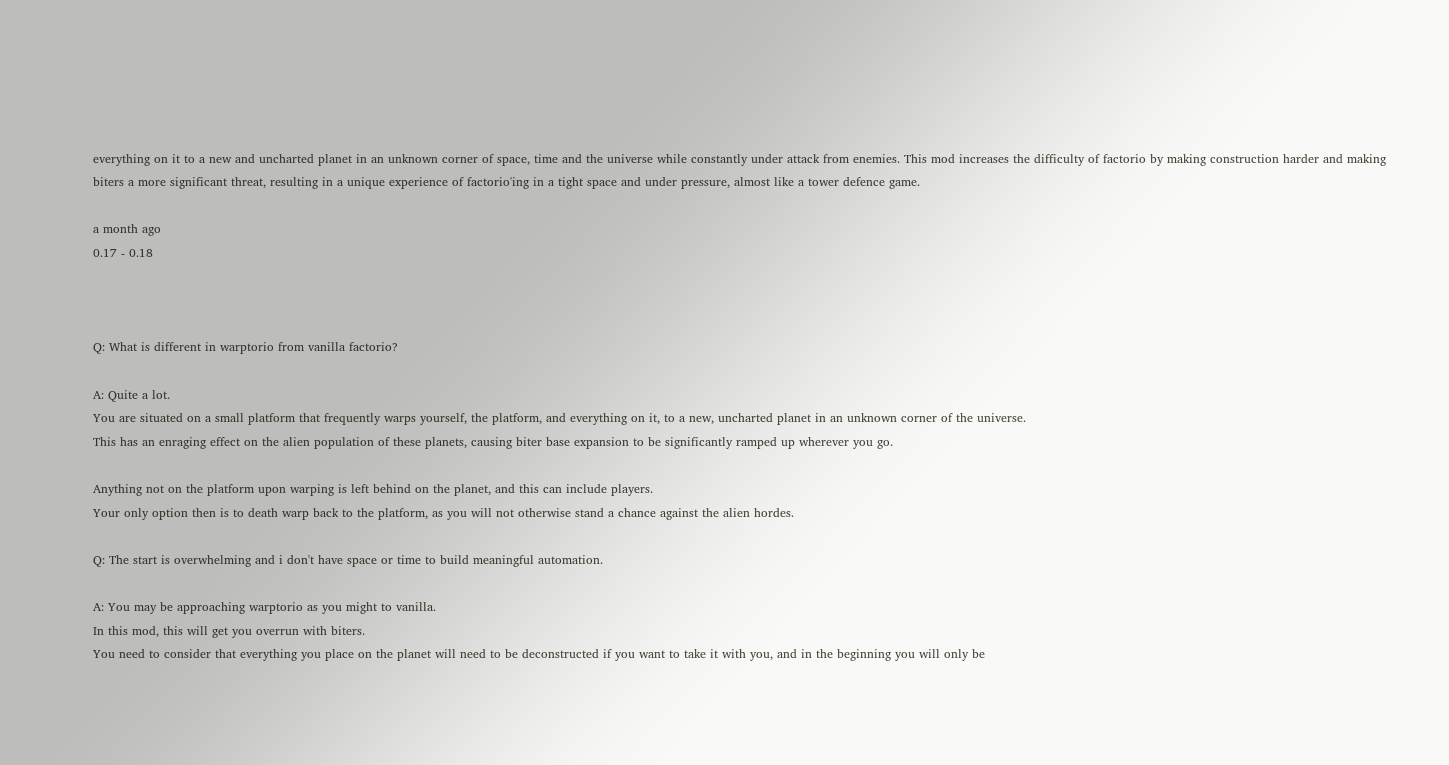everything on it to a new and uncharted planet in an unknown corner of space, time and the universe while constantly under attack from enemies. This mod increases the difficulty of factorio by making construction harder and making biters a more significant threat, resulting in a unique experience of factorio'ing in a tight space and under pressure, almost like a tower defence game.

a month ago
0.17 - 0.18



Q: What is different in warptorio from vanilla factorio?

A: Quite a lot.
You are situated on a small platform that frequently warps yourself, the platform, and everything on it, to a new, uncharted planet in an unknown corner of the universe.
This has an enraging effect on the alien population of these planets, causing biter base expansion to be significantly ramped up wherever you go.

Anything not on the platform upon warping is left behind on the planet, and this can include players.
Your only option then is to death warp back to the platform, as you will not otherwise stand a chance against the alien hordes.

Q: The start is overwhelming and i don't have space or time to build meaningful automation.

A: You may be approaching warptorio as you might to vanilla.
In this mod, this will get you overrun with biters.
You need to consider that everything you place on the planet will need to be deconstructed if you want to take it with you, and in the beginning you will only be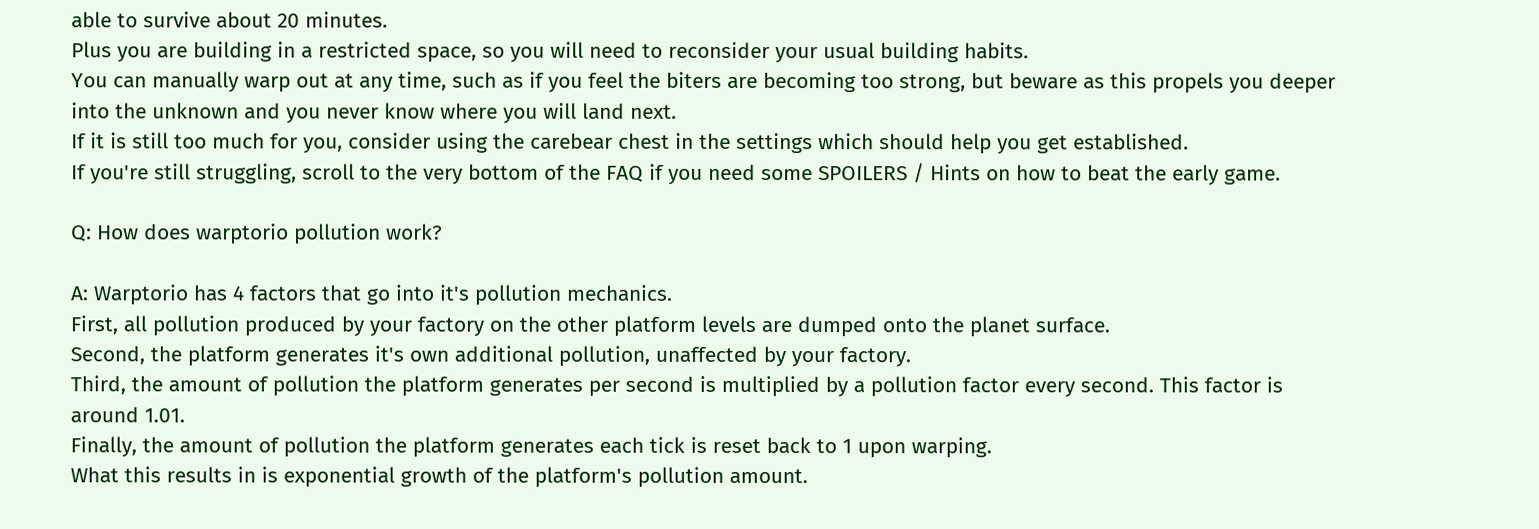able to survive about 20 minutes.
Plus you are building in a restricted space, so you will need to reconsider your usual building habits.
You can manually warp out at any time, such as if you feel the biters are becoming too strong, but beware as this propels you deeper into the unknown and you never know where you will land next.
If it is still too much for you, consider using the carebear chest in the settings which should help you get established.
If you're still struggling, scroll to the very bottom of the FAQ if you need some SPOILERS / Hints on how to beat the early game.

Q: How does warptorio pollution work?

A: Warptorio has 4 factors that go into it's pollution mechanics.
First, all pollution produced by your factory on the other platform levels are dumped onto the planet surface.
Second, the platform generates it's own additional pollution, unaffected by your factory.
Third, the amount of pollution the platform generates per second is multiplied by a pollution factor every second. This factor is around 1.01.
Finally, the amount of pollution the platform generates each tick is reset back to 1 upon warping.
What this results in is exponential growth of the platform's pollution amount.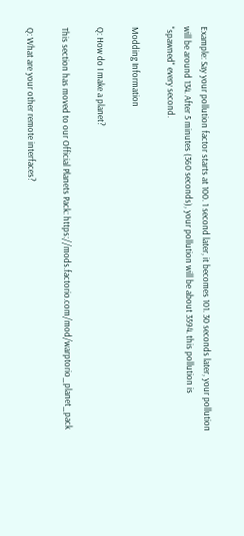Example: Say your pollution factor starts at 100. 1 second later, it becomes 101. 30 seconds later, your pollution will be around 134. After 5 minutes (360 seconds), your pollution will be about 3594. this pollution is "spawned" every second.

Modding Information

Q: How do I make a planet?

This section has moved to our Official Planets Pack: https://mods.factorio.com/mod/warptorio_planet_pack

Q: What are your other remote interfaces?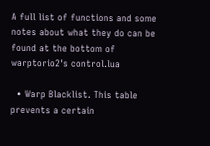A full list of functions and some notes about what they do can be found at the bottom of warptorio2's control.lua

  • Warp Blacklist. This table prevents a certain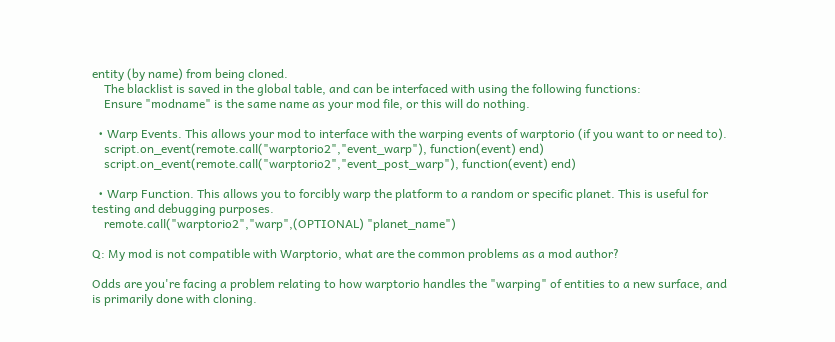entity (by name) from being cloned.
    The blacklist is saved in the global table, and can be interfaced with using the following functions:
    Ensure "modname" is the same name as your mod file, or this will do nothing.

  • Warp Events. This allows your mod to interface with the warping events of warptorio (if you want to or need to).
    script.on_event(remote.call("warptorio2","event_warp"), function(event) end)
    script.on_event(remote.call("warptorio2","event_post_warp"), function(event) end)

  • Warp Function. This allows you to forcibly warp the platform to a random or specific planet. This is useful for testing and debugging purposes.
    remote.call("warptorio2","warp",(OPTIONAL) "planet_name")

Q: My mod is not compatible with Warptorio, what are the common problems as a mod author?

Odds are you're facing a problem relating to how warptorio handles the "warping" of entities to a new surface, and is primarily done with cloning.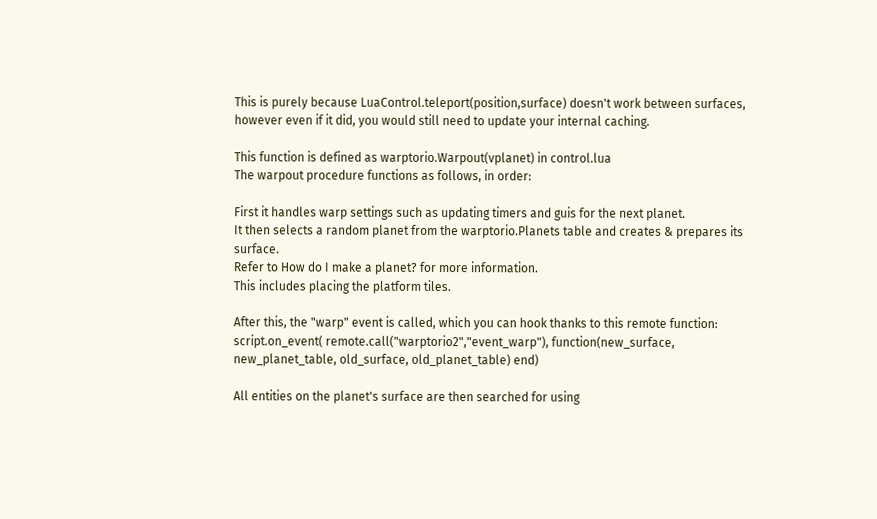This is purely because LuaControl.teleport(position,surface) doesn't work between surfaces, however even if it did, you would still need to update your internal caching.

This function is defined as warptorio.Warpout(vplanet) in control.lua
The warpout procedure functions as follows, in order:

First it handles warp settings such as updating timers and guis for the next planet.
It then selects a random planet from the warptorio.Planets table and creates & prepares its surface.
Refer to How do I make a planet? for more information.
This includes placing the platform tiles.

After this, the "warp" event is called, which you can hook thanks to this remote function: script.on_event( remote.call("warptorio2","event_warp"), function(new_surface, new_planet_table, old_surface, old_planet_table) end)

All entities on the planet's surface are then searched for using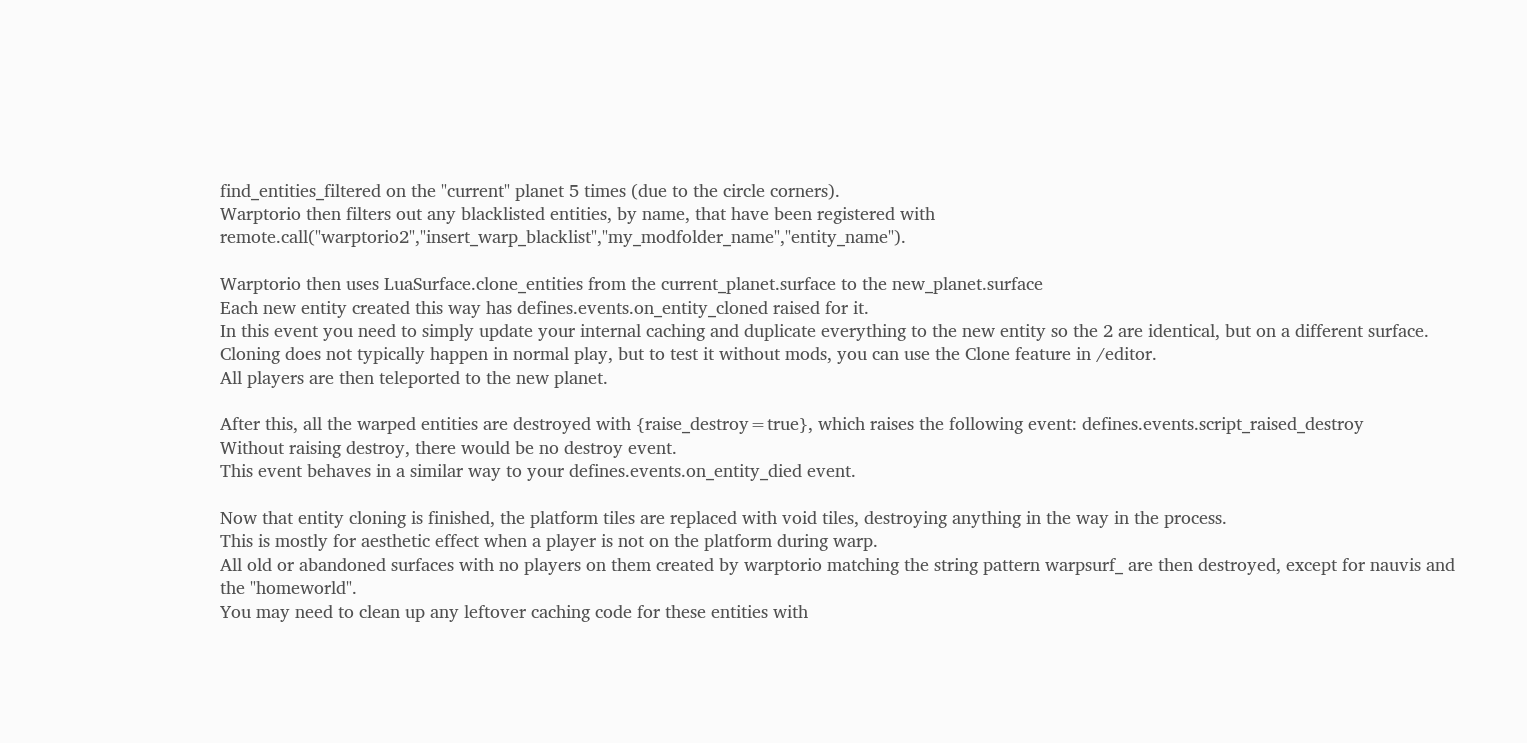find_entities_filtered on the "current" planet 5 times (due to the circle corners).
Warptorio then filters out any blacklisted entities, by name, that have been registered with remote.call("warptorio2","insert_warp_blacklist","my_modfolder_name","entity_name").

Warptorio then uses LuaSurface.clone_entities from the current_planet.surface to the new_planet.surface
Each new entity created this way has defines.events.on_entity_cloned raised for it.
In this event you need to simply update your internal caching and duplicate everything to the new entity so the 2 are identical, but on a different surface.
Cloning does not typically happen in normal play, but to test it without mods, you can use the Clone feature in /editor.
All players are then teleported to the new planet.

After this, all the warped entities are destroyed with {raise_destroy=true}, which raises the following event: defines.events.script_raised_destroy
Without raising destroy, there would be no destroy event.
This event behaves in a similar way to your defines.events.on_entity_died event.

Now that entity cloning is finished, the platform tiles are replaced with void tiles, destroying anything in the way in the process.
This is mostly for aesthetic effect when a player is not on the platform during warp.
All old or abandoned surfaces with no players on them created by warptorio matching the string pattern warpsurf_ are then destroyed, except for nauvis and the "homeworld".
You may need to clean up any leftover caching code for these entities with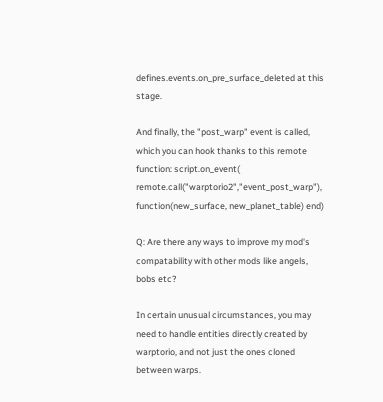defines.events.on_pre_surface_deleted at this stage.

And finally, the "post_warp" event is called, which you can hook thanks to this remote function: script.on_event( remote.call("warptorio2","event_post_warp"), function(new_surface, new_planet_table) end)

Q: Are there any ways to improve my mod's compatability with other mods like angels, bobs etc?

In certain unusual circumstances, you may need to handle entities directly created by warptorio, and not just the ones cloned between warps.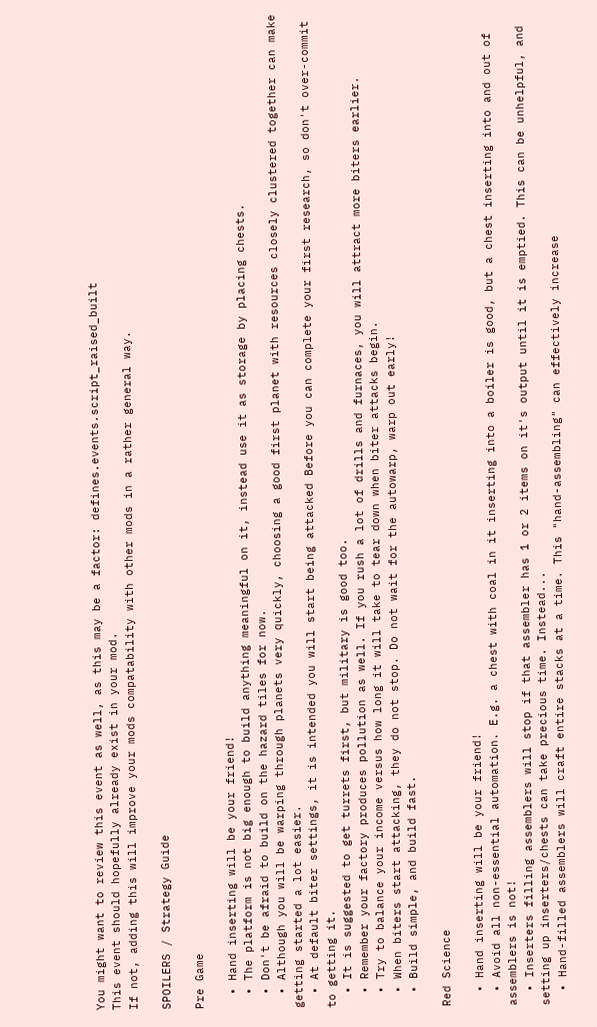You might want to review this event as well, as this may be a factor: defines.events.script_raised_built
This event should hopefully already exist in your mod.
If not, adding this will improve your mods compatability with other mods in a rather general way.

SPOILERS / Strategy Guide

Pre Game

  • Hand inserting will be your friend!
  • The platform is not big enough to build anything meaningful on it, instead use it as storage by placing chests.
  • Don't be afraid to build on the hazard tiles for now.
  • Although you will be warping through planets very quickly, choosing a good first planet with resources closely clustered together can make getting started a lot easier.
  • At default biter settings, it is intended you will start being attacked Before you can complete your first research, so don't over-commit to getting it.
  • It is suggested to get turrets first, but military is good too.
  • Remember your factory produces pollution as well. If you rush a lot of drills and furnaces, you will attract more biters earlier.
  • Try to balance your income versus how long it will take to tear down when biter attacks begin.
  • When biters start attacking, they do not stop. Do not wait for the autowarp, warp out early!
  • Build simple, and build fast.

Red Science

  • Hand inserting will be your friend!
  • Avoid all non-essential automation. E.g. a chest with coal in it inserting into a boiler is good, but a chest inserting into and out of assemblers is not!
  • Inserters filling assemblers will stop if that assembler has 1 or 2 items on it's output until it is emptied. This can be unhelpful, and setting up inserters/chests can take precious time. Instead...
  • Hand-filled assemblers will craft entire stacks at a time. This "hand-assembling" can effectively increase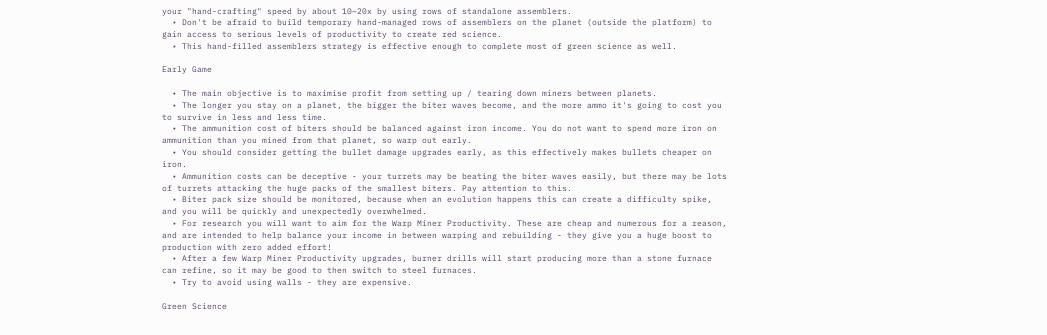your "hand-crafting" speed by about 10~20x by using rows of standalone assemblers.
  • Don't be afraid to build temporary hand-managed rows of assemblers on the planet (outside the platform) to gain access to serious levels of productivity to create red science.
  • This hand-filled assemblers strategy is effective enough to complete most of green science as well.

Early Game

  • The main objective is to maximise profit from setting up / tearing down miners between planets.
  • The longer you stay on a planet, the bigger the biter waves become, and the more ammo it's going to cost you to survive in less and less time.
  • The ammunition cost of biters should be balanced against iron income. You do not want to spend more iron on ammunition than you mined from that planet, so warp out early.
  • You should consider getting the bullet damage upgrades early, as this effectively makes bullets cheaper on iron.
  • Ammunition costs can be deceptive - your turrets may be beating the biter waves easily, but there may be lots of turrets attacking the huge packs of the smallest biters. Pay attention to this.
  • Biter pack size should be monitored, because when an evolution happens this can create a difficulty spike, and you will be quickly and unexpectedly overwhelmed.
  • For research you will want to aim for the Warp Miner Productivity. These are cheap and numerous for a reason, and are intended to help balance your income in between warping and rebuilding - they give you a huge boost to production with zero added effort!
  • After a few Warp Miner Productivity upgrades, burner drills will start producing more than a stone furnace can refine, so it may be good to then switch to steel furnaces.
  • Try to avoid using walls - they are expensive.

Green Science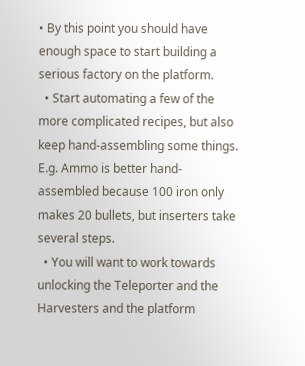• By this point you should have enough space to start building a serious factory on the platform.
  • Start automating a few of the more complicated recipes, but also keep hand-assembling some things. E.g. Ammo is better hand-assembled because 100 iron only makes 20 bullets, but inserters take several steps.
  • You will want to work towards unlocking the Teleporter and the Harvesters and the platform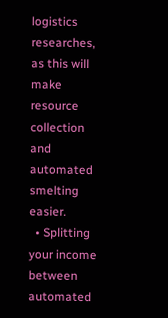logistics researches, as this will make resource collection and automated smelting easier.
  • Splitting your income between automated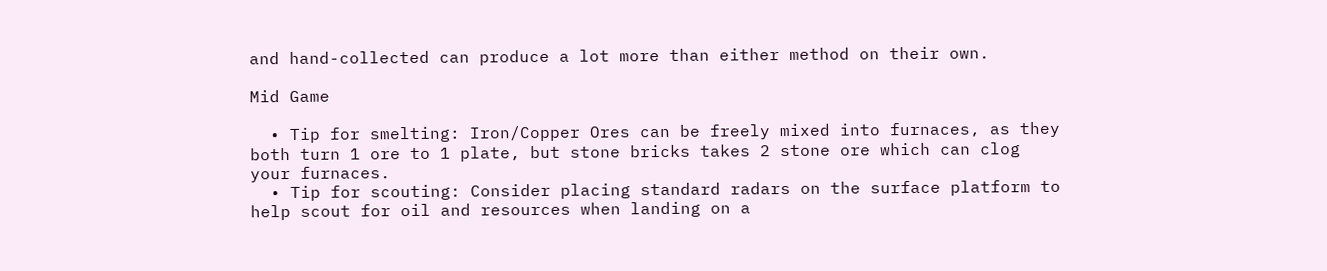and hand-collected can produce a lot more than either method on their own.

Mid Game

  • Tip for smelting: Iron/Copper Ores can be freely mixed into furnaces, as they both turn 1 ore to 1 plate, but stone bricks takes 2 stone ore which can clog your furnaces.
  • Tip for scouting: Consider placing standard radars on the surface platform to help scout for oil and resources when landing on a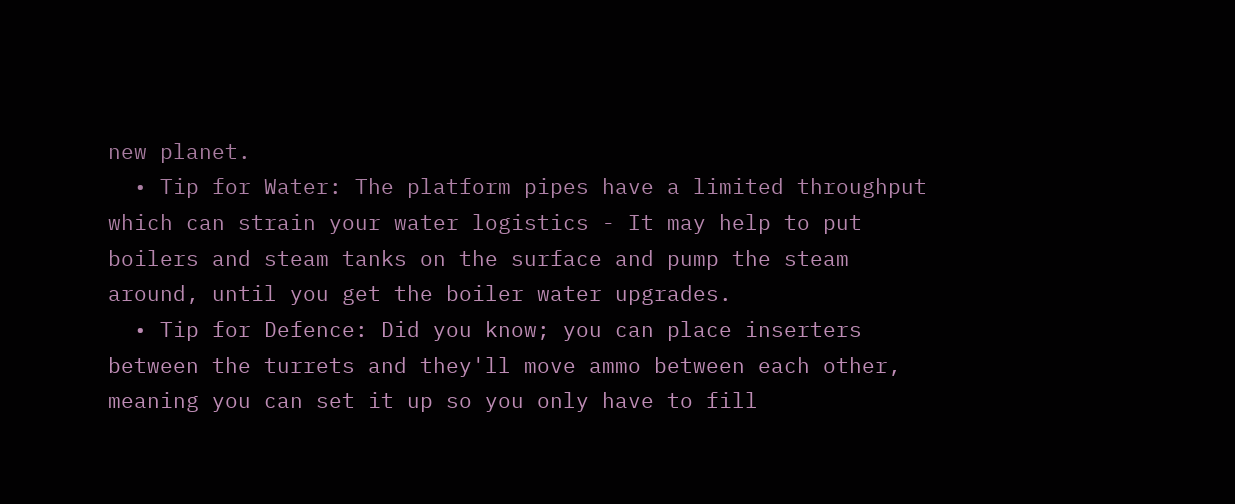new planet.
  • Tip for Water: The platform pipes have a limited throughput which can strain your water logistics - It may help to put boilers and steam tanks on the surface and pump the steam around, until you get the boiler water upgrades.
  • Tip for Defence: Did you know; you can place inserters between the turrets and they'll move ammo between each other, meaning you can set it up so you only have to fill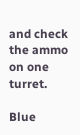and check the ammo on one turret.

Blue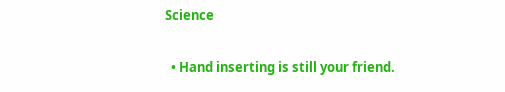Science

  • Hand inserting is still your friend.